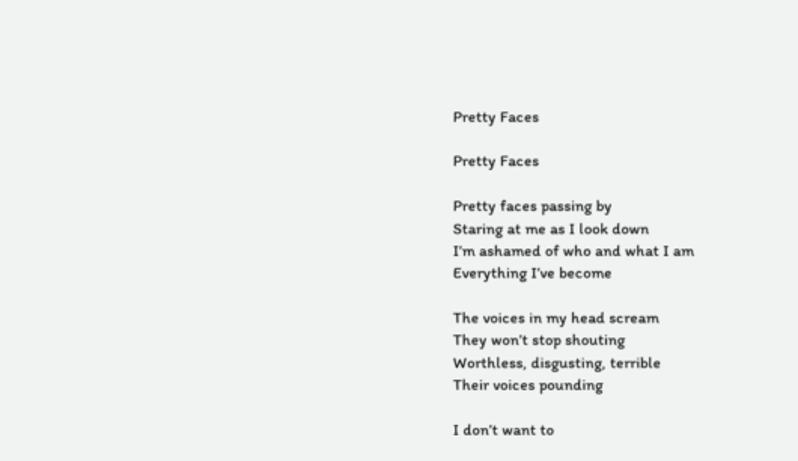Pretty Faces

Pretty Faces

Pretty faces passing by
Staring at me as I look down
I’m ashamed of who and what I am
Everything I’ve become

The voices in my head scream
They won’t stop shouting
Worthless, disgusting, terrible
Their voices pounding

I don’t want to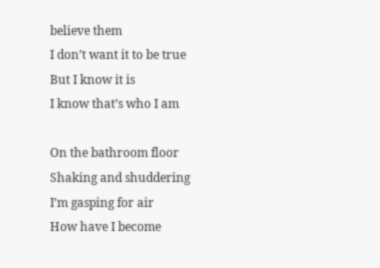believe them
I don’t want it to be true
But I know it is
I know that’s who I am

On the bathroom floor
Shaking and shuddering
I’m gasping for air
How have I become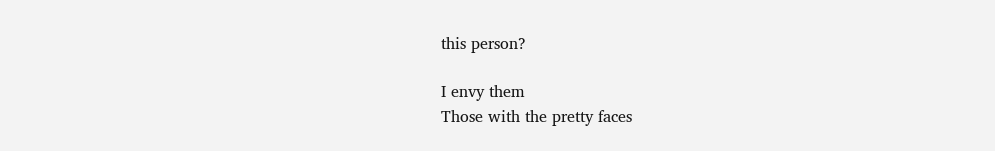this person?

I envy them
Those with the pretty faces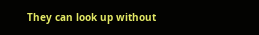They can look up without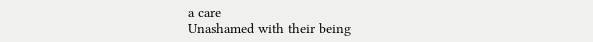a care
Unashamed with their being